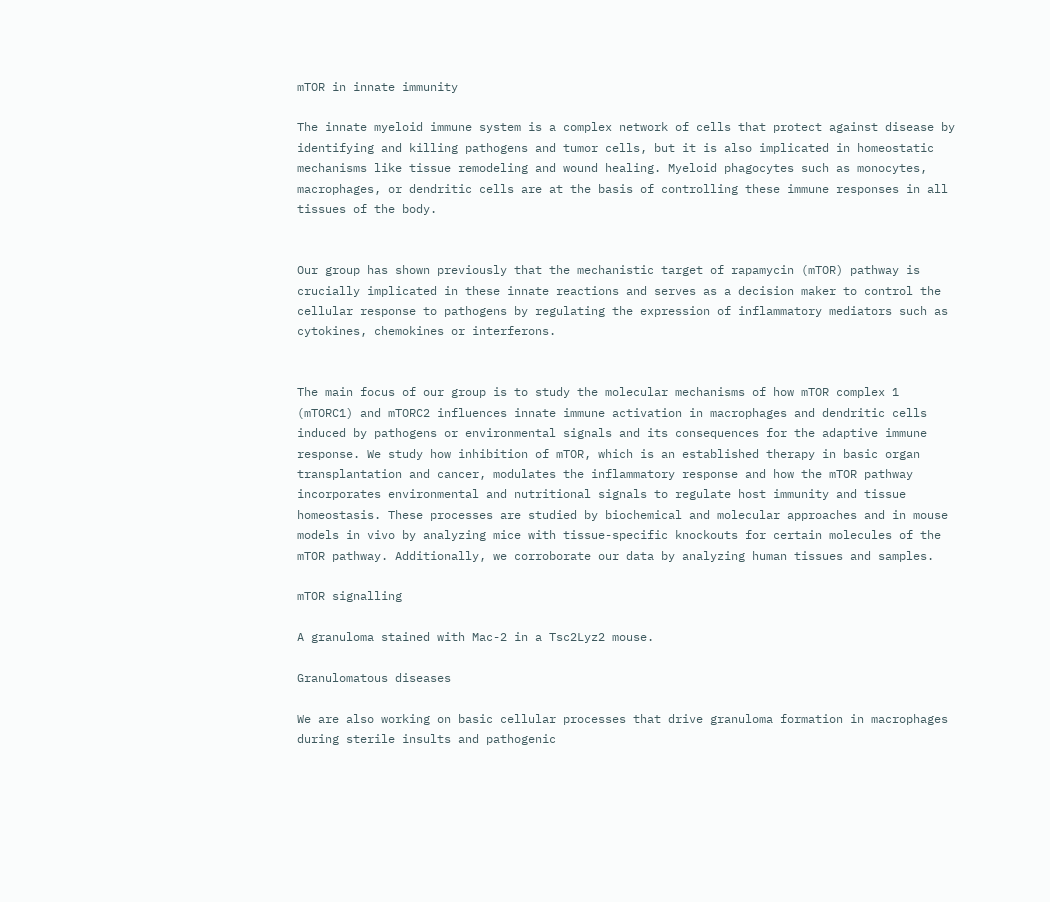mTOR in innate immunity

The innate myeloid immune system is a complex network of cells that protect against disease by identifying and killing pathogens and tumor cells, but it is also implicated in homeostatic mechanisms like tissue remodeling and wound healing. Myeloid phagocytes such as monocytes, macrophages, or dendritic cells are at the basis of controlling these immune responses in all tissues of the body.


Our group has shown previously that the mechanistic target of rapamycin (mTOR) pathway is crucially implicated in these innate reactions and serves as a decision maker to control the cellular response to pathogens by regulating the expression of inflammatory mediators such as cytokines, chemokines or interferons.


The main focus of our group is to study the molecular mechanisms of how mTOR complex 1 (mTORC1) and mTORC2 influences innate immune activation in macrophages and dendritic cells induced by pathogens or environmental signals and its consequences for the adaptive immune response. We study how inhibition of mTOR, which is an established therapy in basic organ transplantation and cancer, modulates the inflammatory response and how the mTOR pathway incorporates environmental and nutritional signals to regulate host immunity and tissue homeostasis. These processes are studied by biochemical and molecular approaches and in mouse models in vivo by analyzing mice with tissue-specific knockouts for certain molecules of the mTOR pathway. Additionally, we corroborate our data by analyzing human tissues and samples.

mTOR signalling

A granuloma stained with Mac-2 in a Tsc2Lyz2 mouse.

Granulomatous diseases

We are also working on basic cellular processes that drive granuloma formation in macrophages during sterile insults and pathogenic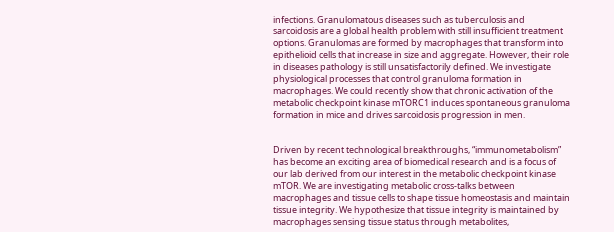infections. Granulomatous diseases such as tuberculosis and sarcoidosis are a global health problem with still insufficient treatment options. Granulomas are formed by macrophages that transform into epithelioid cells that increase in size and aggregate. However, their role in diseases pathology is still unsatisfactorily defined. We investigate physiological processes that control granuloma formation in macrophages. We could recently show that chronic activation of the metabolic checkpoint kinase mTORC1 induces spontaneous granuloma formation in mice and drives sarcoidosis progression in men.


Driven by recent technological breakthroughs, “immunometabolism” has become an exciting area of biomedical research and is a focus of our lab derived from our interest in the metabolic checkpoint kinase mTOR. We are investigating metabolic cross-talks between macrophages and tissue cells to shape tissue homeostasis and maintain tissue integrity. We hypothesize that tissue integrity is maintained by macrophages sensing tissue status through metabolites,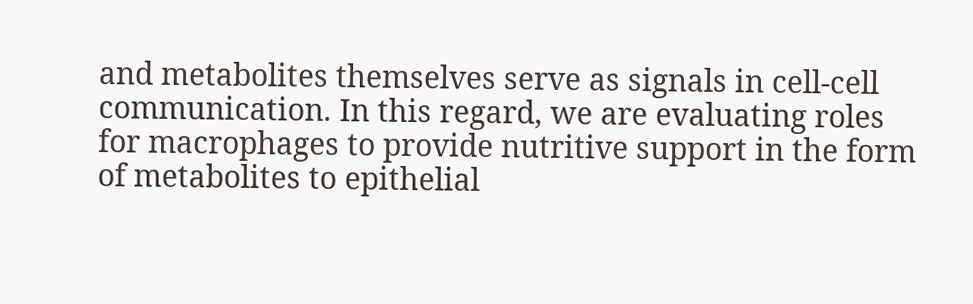and metabolites themselves serve as signals in cell-cell communication. In this regard, we are evaluating roles for macrophages to provide nutritive support in the form of metabolites to epithelial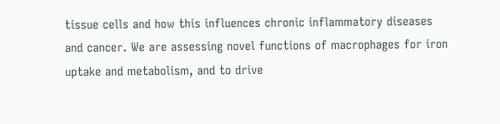tissue cells and how this influences chronic inflammatory diseases and cancer. We are assessing novel functions of macrophages for iron uptake and metabolism, and to drive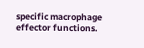specific macrophage effector functions.